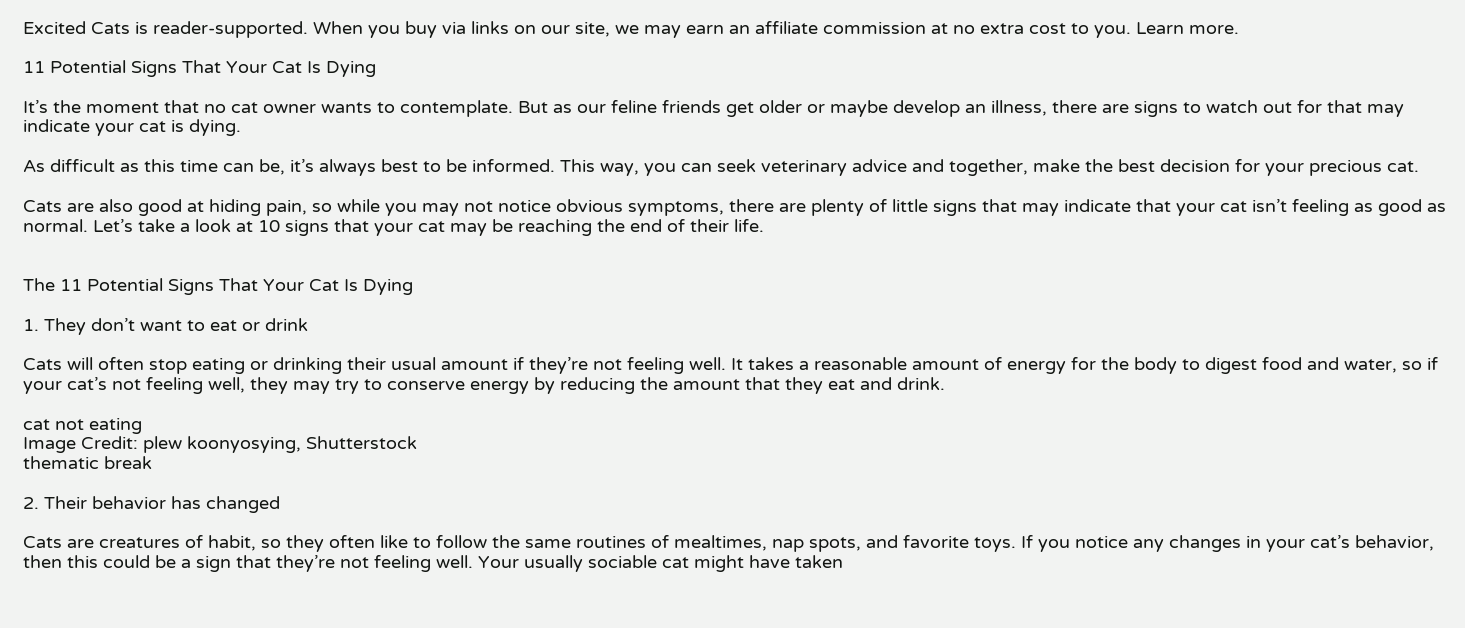Excited Cats is reader-supported. When you buy via links on our site, we may earn an affiliate commission at no extra cost to you. Learn more.

11 Potential Signs That Your Cat Is Dying

It’s the moment that no cat owner wants to contemplate. But as our feline friends get older or maybe develop an illness, there are signs to watch out for that may indicate your cat is dying.

As difficult as this time can be, it’s always best to be informed. This way, you can seek veterinary advice and together, make the best decision for your precious cat.

Cats are also good at hiding pain, so while you may not notice obvious symptoms, there are plenty of little signs that may indicate that your cat isn’t feeling as good as normal. Let’s take a look at 10 signs that your cat may be reaching the end of their life.


The 11 Potential Signs That Your Cat Is Dying

1. They don’t want to eat or drink

Cats will often stop eating or drinking their usual amount if they’re not feeling well. It takes a reasonable amount of energy for the body to digest food and water, so if your cat’s not feeling well, they may try to conserve energy by reducing the amount that they eat and drink.

cat not eating
Image Credit: plew koonyosying, Shutterstock
thematic break

2. Their behavior has changed

Cats are creatures of habit, so they often like to follow the same routines of mealtimes, nap spots, and favorite toys. If you notice any changes in your cat’s behavior, then this could be a sign that they’re not feeling well. Your usually sociable cat might have taken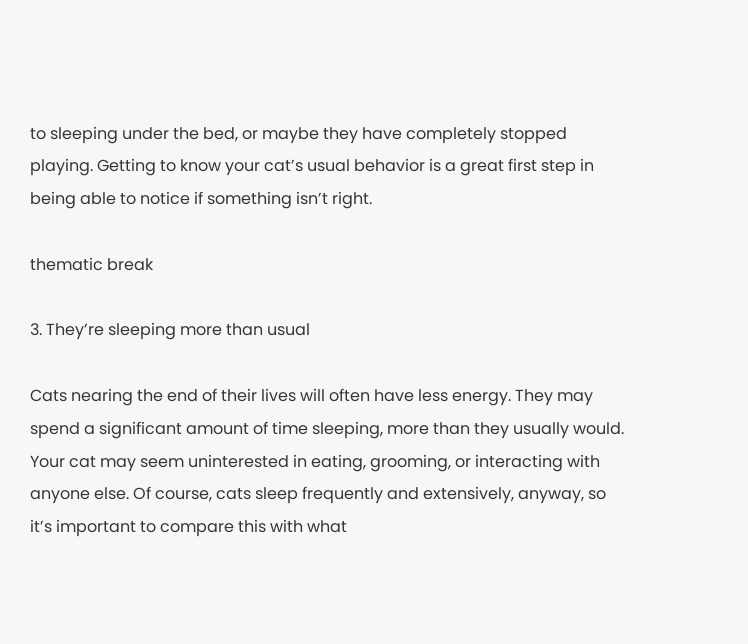to sleeping under the bed, or maybe they have completely stopped playing. Getting to know your cat’s usual behavior is a great first step in being able to notice if something isn’t right.

thematic break

3. They’re sleeping more than usual

Cats nearing the end of their lives will often have less energy. They may spend a significant amount of time sleeping, more than they usually would. Your cat may seem uninterested in eating, grooming, or interacting with anyone else. Of course, cats sleep frequently and extensively, anyway, so it’s important to compare this with what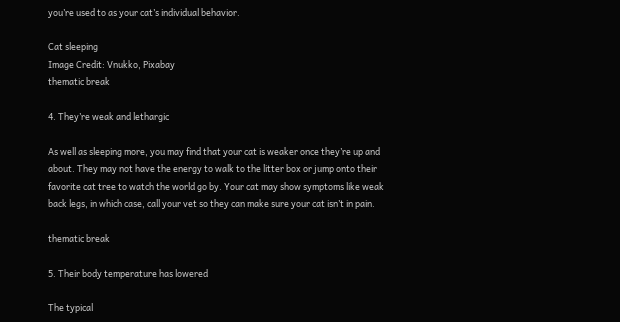you’re used to as your cat’s individual behavior.

Cat sleeping
Image Credit: Vnukko, Pixabay
thematic break

4. They’re weak and lethargic

As well as sleeping more, you may find that your cat is weaker once they’re up and about. They may not have the energy to walk to the litter box or jump onto their favorite cat tree to watch the world go by. Your cat may show symptoms like weak back legs, in which case, call your vet so they can make sure your cat isn’t in pain.

thematic break

5. Their body temperature has lowered

The typical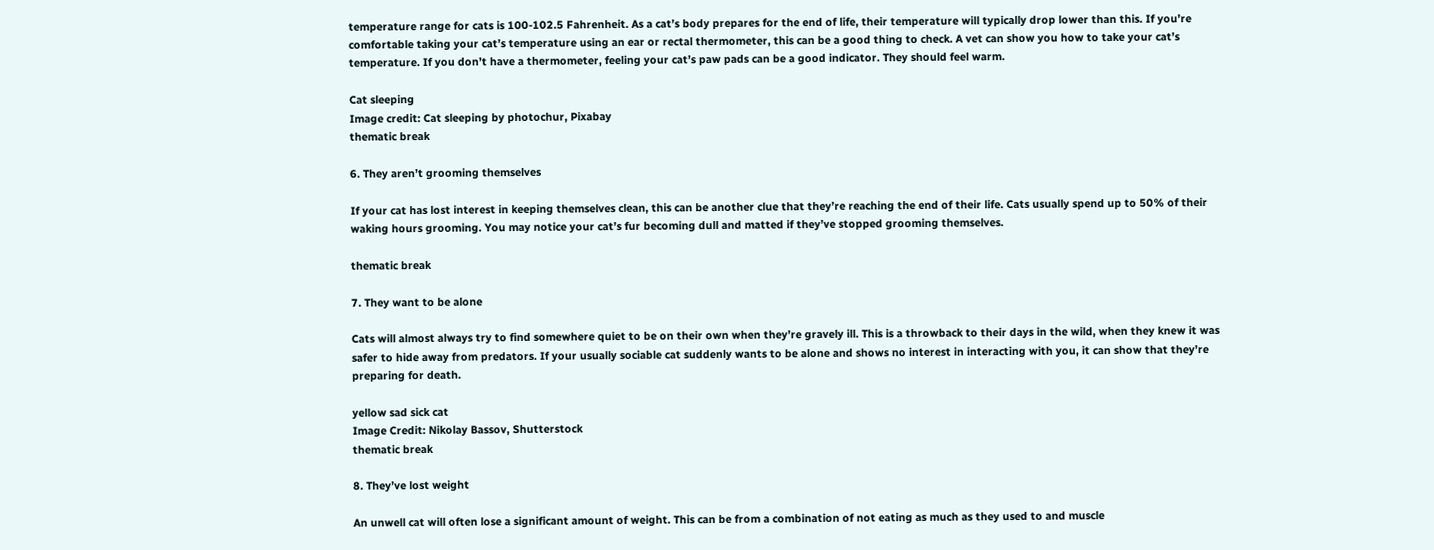temperature range for cats is 100-102.5 Fahrenheit. As a cat’s body prepares for the end of life, their temperature will typically drop lower than this. If you’re comfortable taking your cat’s temperature using an ear or rectal thermometer, this can be a good thing to check. A vet can show you how to take your cat’s temperature. If you don’t have a thermometer, feeling your cat’s paw pads can be a good indicator. They should feel warm.

Cat sleeping
Image credit: Cat sleeping by photochur, Pixabay
thematic break

6. They aren’t grooming themselves

If your cat has lost interest in keeping themselves clean, this can be another clue that they’re reaching the end of their life. Cats usually spend up to 50% of their waking hours grooming. You may notice your cat’s fur becoming dull and matted if they’ve stopped grooming themselves.

thematic break

7. They want to be alone

Cats will almost always try to find somewhere quiet to be on their own when they’re gravely ill. This is a throwback to their days in the wild, when they knew it was safer to hide away from predators. If your usually sociable cat suddenly wants to be alone and shows no interest in interacting with you, it can show that they’re preparing for death.

yellow sad sick cat
Image Credit: Nikolay Bassov, Shutterstock
thematic break

8. They’ve lost weight

An unwell cat will often lose a significant amount of weight. This can be from a combination of not eating as much as they used to and muscle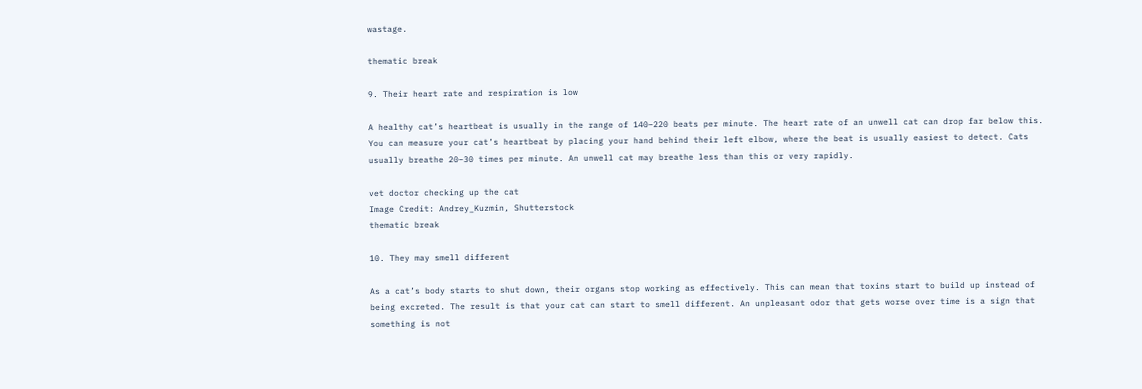wastage.

thematic break

9. Their heart rate and respiration is low

A healthy cat’s heartbeat is usually in the range of 140–220 beats per minute. The heart rate of an unwell cat can drop far below this. You can measure your cat’s heartbeat by placing your hand behind their left elbow, where the beat is usually easiest to detect. Cats usually breathe 20–30 times per minute. An unwell cat may breathe less than this or very rapidly.

vet doctor checking up the cat
Image Credit: Andrey_Kuzmin, Shutterstock
thematic break

10. They may smell different

As a cat’s body starts to shut down, their organs stop working as effectively. This can mean that toxins start to build up instead of being excreted. The result is that your cat can start to smell different. An unpleasant odor that gets worse over time is a sign that something is not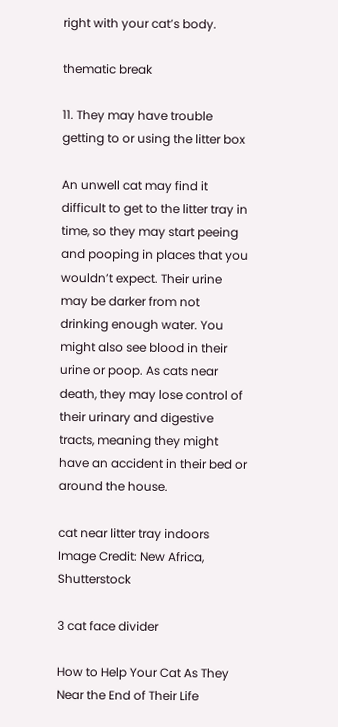right with your cat’s body.

thematic break

11. They may have trouble getting to or using the litter box

An unwell cat may find it difficult to get to the litter tray in time, so they may start peeing and pooping in places that you wouldn’t expect. Their urine may be darker from not drinking enough water. You might also see blood in their urine or poop. As cats near death, they may lose control of their urinary and digestive tracts, meaning they might have an accident in their bed or around the house.

cat near litter tray indoors
Image Credit: New Africa, Shutterstock

3 cat face divider

How to Help Your Cat As They Near the End of Their Life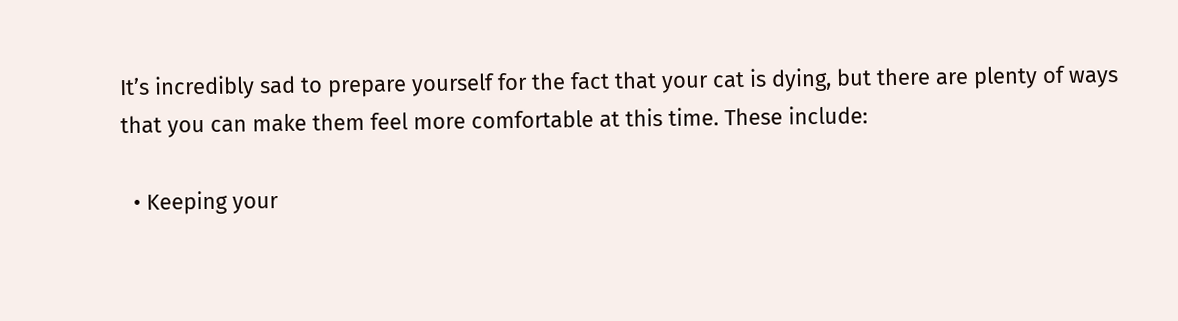It’s incredibly sad to prepare yourself for the fact that your cat is dying, but there are plenty of ways that you can make them feel more comfortable at this time. These include:

  • Keeping your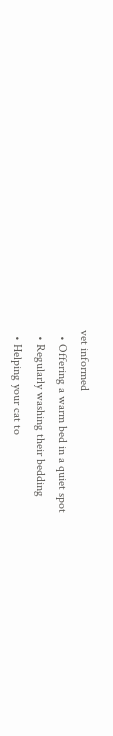vet informed
  • Offering a warm bed in a quiet spot
  • Regularly washing their bedding
  • Helping your cat to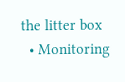the litter box
  • Monitoring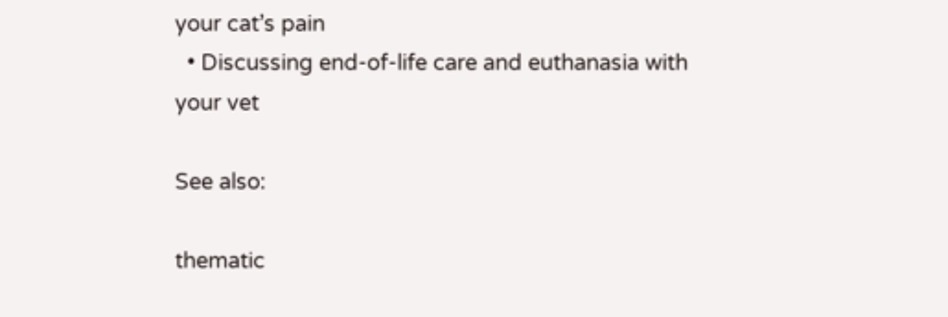your cat’s pain
  • Discussing end-of-life care and euthanasia with your vet

See also:

thematic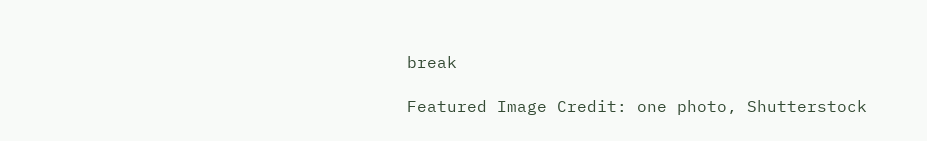break

Featured Image Credit: one photo, Shutterstock